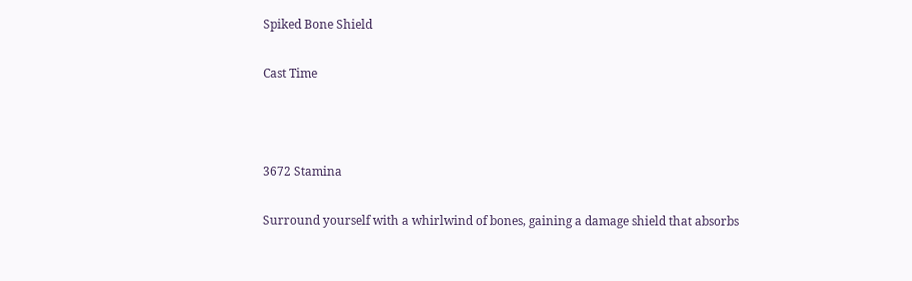Spiked Bone Shield

Cast Time



3672 Stamina

Surround yourself with a whirlwind of bones, gaining a damage shield that absorbs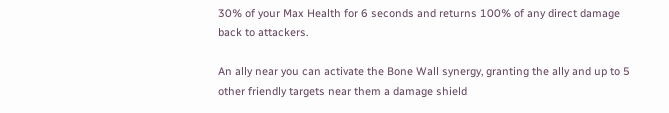30% of your Max Health for 6 seconds and returns 100% of any direct damage back to attackers.

An ally near you can activate the Bone Wall synergy, granting the ally and up to 5 other friendly targets near them a damage shield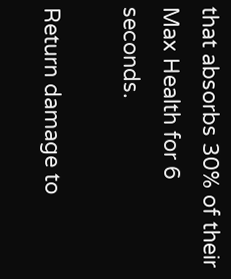that absorbs 30% of their Max Health for 6 seconds.

Return damage to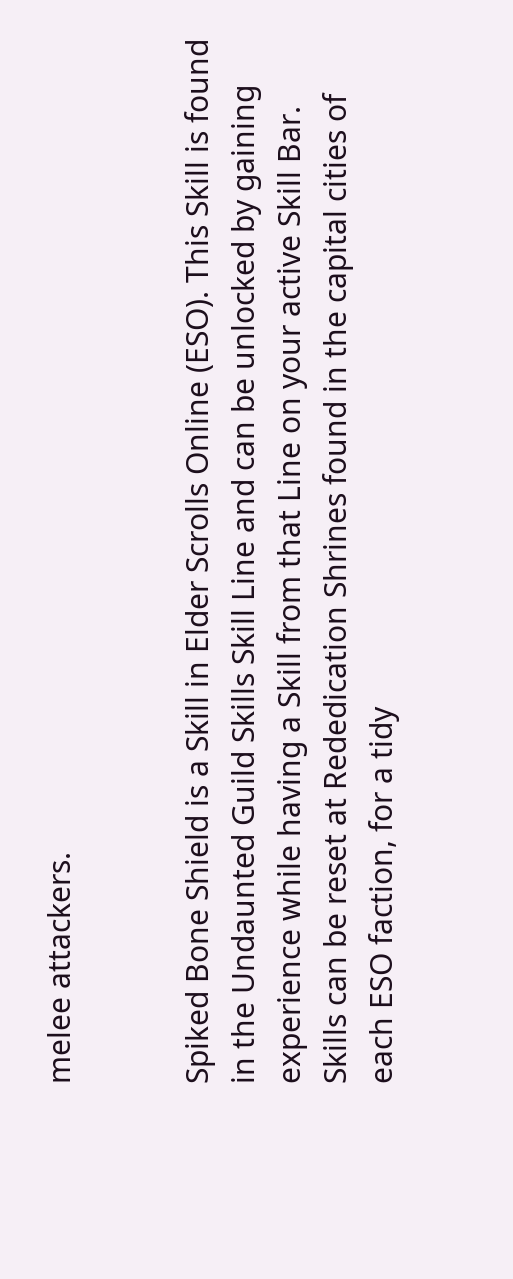melee attackers.


Spiked Bone Shield is a Skill in Elder Scrolls Online (ESO). This Skill is found in the Undaunted Guild Skills Skill Line and can be unlocked by gaining experience while having a Skill from that Line on your active Skill Bar. Skills can be reset at Rededication Shrines found in the capital cities of each ESO faction, for a tidy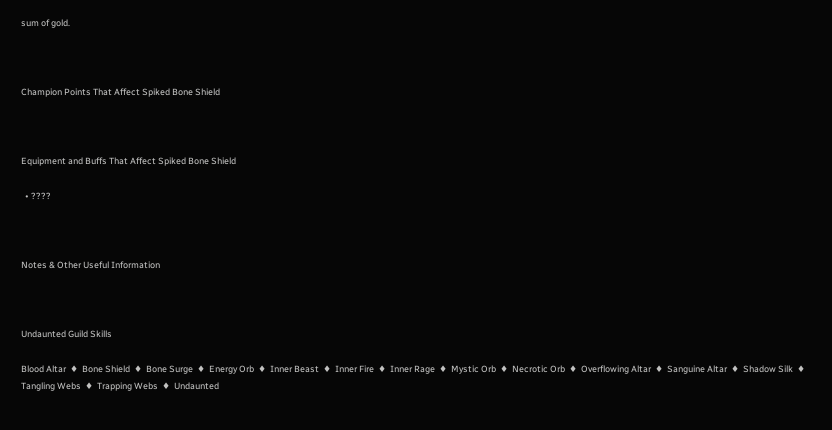sum of gold.



Champion Points That Affect Spiked Bone Shield



Equipment and Buffs That Affect Spiked Bone Shield

  • ????



Notes & Other Useful Information



Undaunted Guild Skills

Blood Altar  ♦  Bone Shield  ♦  Bone Surge  ♦  Energy Orb  ♦  Inner Beast  ♦  Inner Fire  ♦  Inner Rage  ♦  Mystic Orb  ♦  Necrotic Orb  ♦  Overflowing Altar  ♦  Sanguine Altar  ♦  Shadow Silk  ♦  Tangling Webs  ♦  Trapping Webs  ♦  Undaunted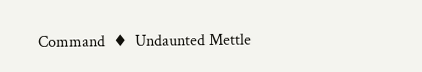Command  ♦  Undaunted Mettle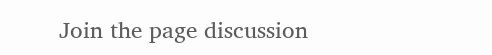Join the page discussion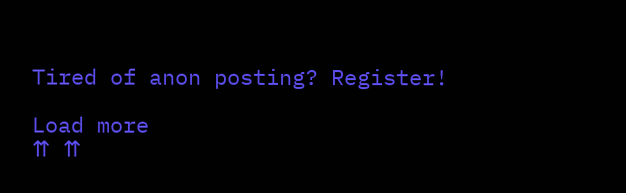Tired of anon posting? Register!

Load more
⇈ ⇈